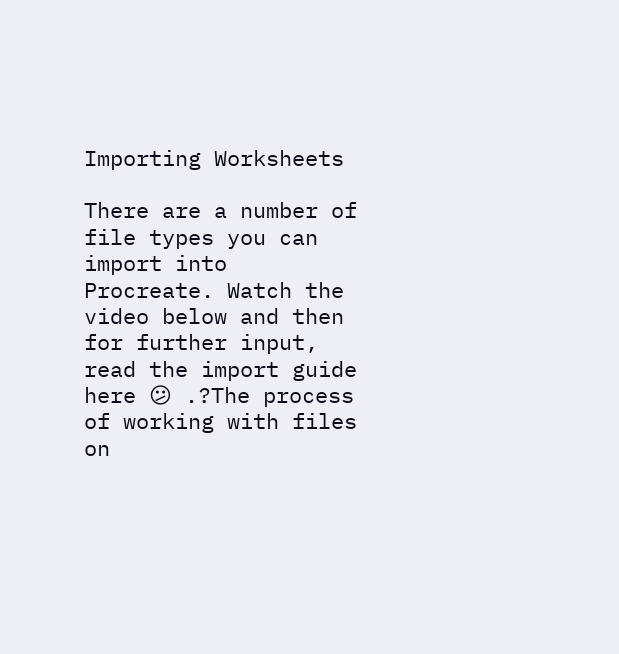Importing Worksheets

There are a number of file types you can import into Procreate. Watch the video below and then for further input, read the import guide here 😕 .?The process of working with files on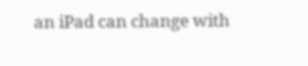an iPad can change with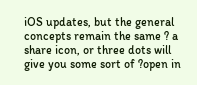iOS updates, but the general concepts remain the same ? a share icon, or three dots will give you some sort of ?open in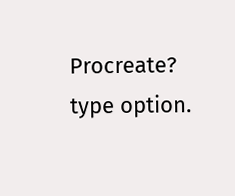Procreate? type option.